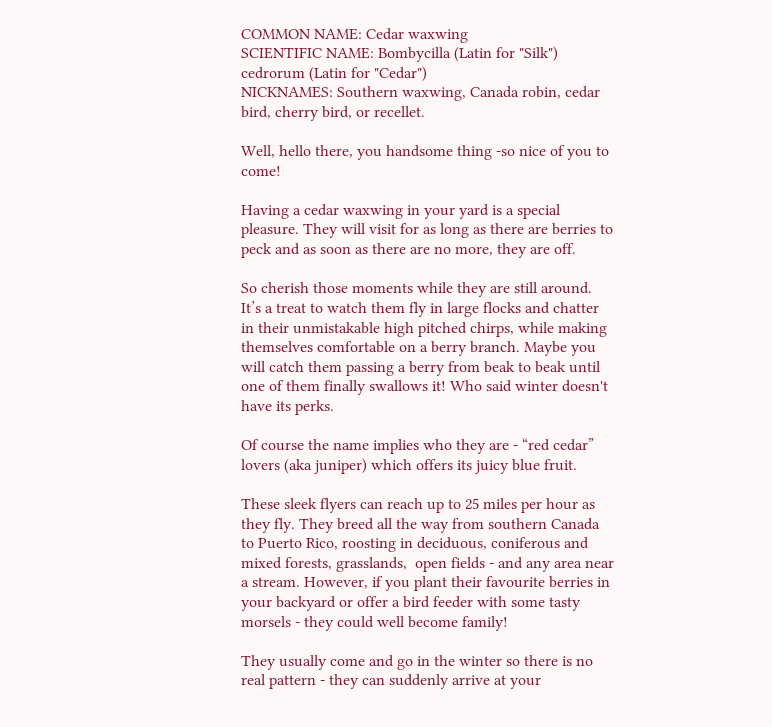COMMON NAME: Cedar waxwing
SCIENTIFIC NAME: Bombycilla (Latin for "Silk") cedrorum (Latin for "Cedar")
NICKNAMES: Southern waxwing, Canada robin, cedar bird, cherry bird, or recellet.

Well, hello there, you handsome thing -so nice of you to come!

Having a cedar waxwing in your yard is a special pleasure. They will visit for as long as there are berries to peck and as soon as there are no more, they are off.

So cherish those moments while they are still around. It’s a treat to watch them fly in large flocks and chatter in their unmistakable high pitched chirps, while making themselves comfortable on a berry branch. Maybe you will catch them passing a berry from beak to beak until one of them finally swallows it! Who said winter doesn't have its perks.

Of course the name implies who they are - “red cedar” lovers (aka juniper) which offers its juicy blue fruit.

These sleek flyers can reach up to 25 miles per hour as they fly. They breed all the way from southern Canada to Puerto Rico, roosting in deciduous, coniferous and mixed forests, grasslands,  open fields - and any area near a stream. However, if you plant their favourite berries in your backyard or offer a bird feeder with some tasty morsels - they could well become family!

They usually come and go in the winter so there is no real pattern - they can suddenly arrive at your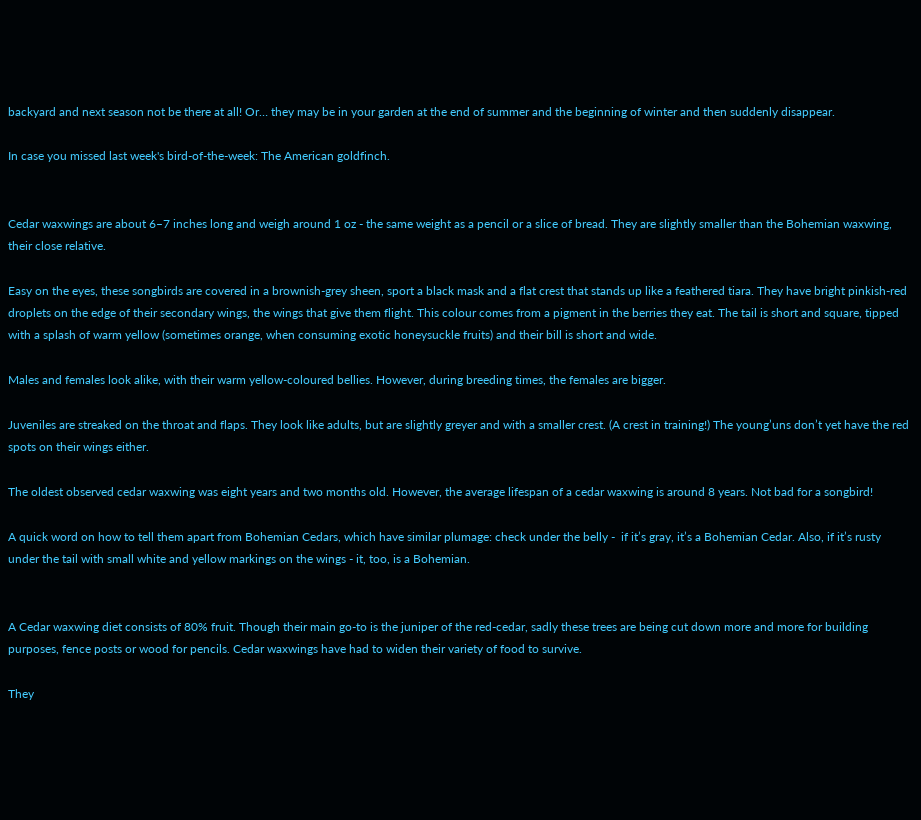backyard and next season not be there at all! Or… they may be in your garden at the end of summer and the beginning of winter and then suddenly disappear.

In case you missed last week's bird-of-the-week: The American goldfinch.


Cedar waxwings are about 6–7 inches long and weigh around 1 oz - the same weight as a pencil or a slice of bread. They are slightly smaller than the Bohemian waxwing, their close relative.

Easy on the eyes, these songbirds are covered in a brownish-grey sheen, sport a black mask and a flat crest that stands up like a feathered tiara. They have bright pinkish-red droplets on the edge of their secondary wings, the wings that give them flight. This colour comes from a pigment in the berries they eat. The tail is short and square, tipped with a splash of warm yellow (sometimes orange, when consuming exotic honeysuckle fruits) and their bill is short and wide.

Males and females look alike, with their warm yellow-coloured bellies. However, during breeding times, the females are bigger.

Juveniles are streaked on the throat and flaps. They look like adults, but are slightly greyer and with a smaller crest. (A crest in training!) The young’uns don’t yet have the red spots on their wings either.

The oldest observed cedar waxwing was eight years and two months old. However, the average lifespan of a cedar waxwing is around 8 years. Not bad for a songbird!

A quick word on how to tell them apart from Bohemian Cedars, which have similar plumage: check under the belly -  if it’s gray, it’s a Bohemian Cedar. Also, if it’s rusty under the tail with small white and yellow markings on the wings - it, too, is a Bohemian.


A Cedar waxwing diet consists of 80% fruit. Though their main go-to is the juniper of the red-cedar, sadly these trees are being cut down more and more for building purposes, fence posts or wood for pencils. Cedar waxwings have had to widen their variety of food to survive.

They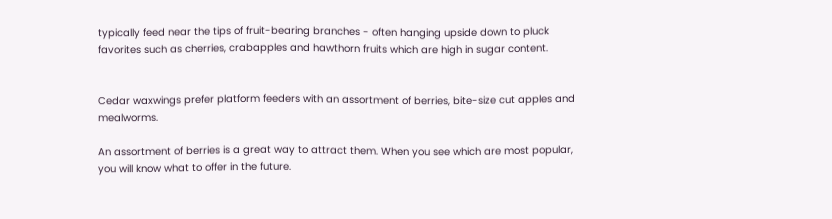typically feed near the tips of fruit-bearing branches - often hanging upside down to pluck favorites such as cherries, crabapples and hawthorn fruits which are high in sugar content.


Cedar waxwings prefer platform feeders with an assortment of berries, bite-size cut apples and mealworms.

An assortment of berries is a great way to attract them. When you see which are most popular, you will know what to offer in the future.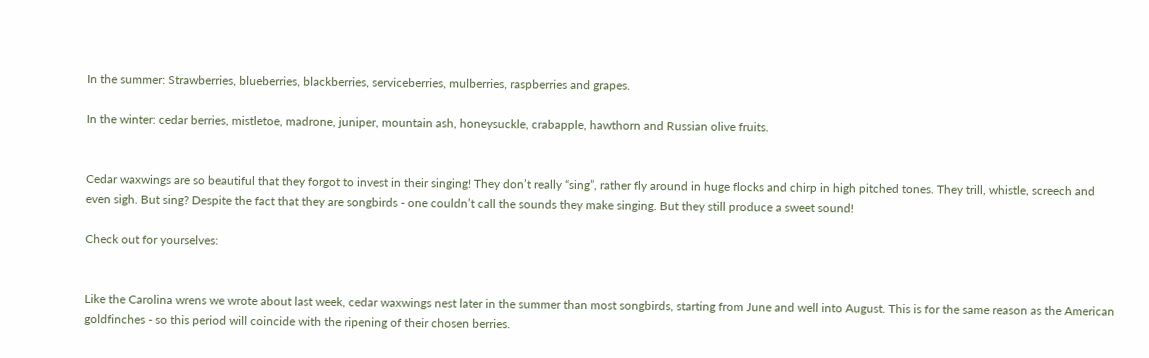In the summer: Strawberries, blueberries, blackberries, serviceberries, mulberries, raspberries and grapes.

In the winter: cedar berries, mistletoe, madrone, juniper, mountain ash, honeysuckle, crabapple, hawthorn and Russian olive fruits.


Cedar waxwings are so beautiful that they forgot to invest in their singing! They don’t really “sing”, rather fly around in huge flocks and chirp in high pitched tones. They trill, whistle, screech and even sigh. But sing? Despite the fact that they are songbirds - one couldn’t call the sounds they make singing. But they still produce a sweet sound!

Check out for yourselves:


Like the Carolina wrens we wrote about last week, cedar waxwings nest later in the summer than most songbirds, starting from June and well into August. This is for the same reason as the American goldfinches - so this period will coincide with the ripening of their chosen berries.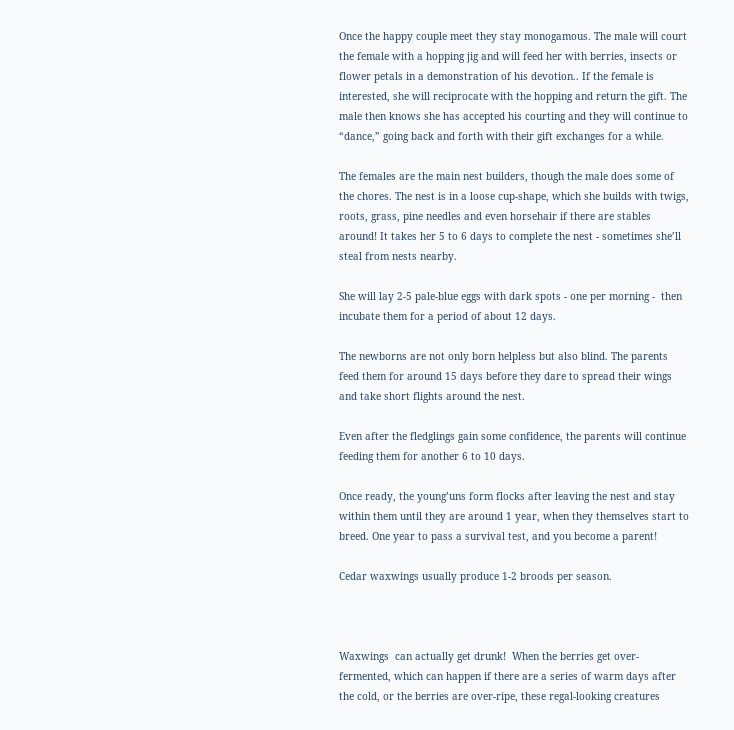Once the happy couple meet they stay monogamous. The male will court the female with a hopping jig and will feed her with berries, insects or flower petals in a demonstration of his devotion.. If the female is interested, she will reciprocate with the hopping and return the gift. The male then knows she has accepted his courting and they will continue to “dance,” going back and forth with their gift exchanges for a while.

The females are the main nest builders, though the male does some of the chores. The nest is in a loose cup-shape, which she builds with twigs, roots, grass, pine needles and even horsehair if there are stables around! It takes her 5 to 6 days to complete the nest - sometimes she’ll steal from nests nearby.

She will lay 2-5 pale-blue eggs with dark spots - one per morning -  then incubate them for a period of about 12 days.

The newborns are not only born helpless but also blind. The parents feed them for around 15 days before they dare to spread their wings and take short flights around the nest.

Even after the fledglings gain some confidence, the parents will continue feeding them for another 6 to 10 days.

Once ready, the young’uns form flocks after leaving the nest and stay within them until they are around 1 year, when they themselves start to breed. One year to pass a survival test, and you become a parent!

Cedar waxwings usually produce 1-2 broods per season.



Waxwings  can actually get drunk!  When the berries get over-fermented, which can happen if there are a series of warm days after the cold, or the berries are over-ripe, these regal-looking creatures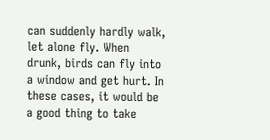can suddenly hardly walk, let alone fly. When drunk, birds can fly into a window and get hurt. In these cases, it would be a good thing to take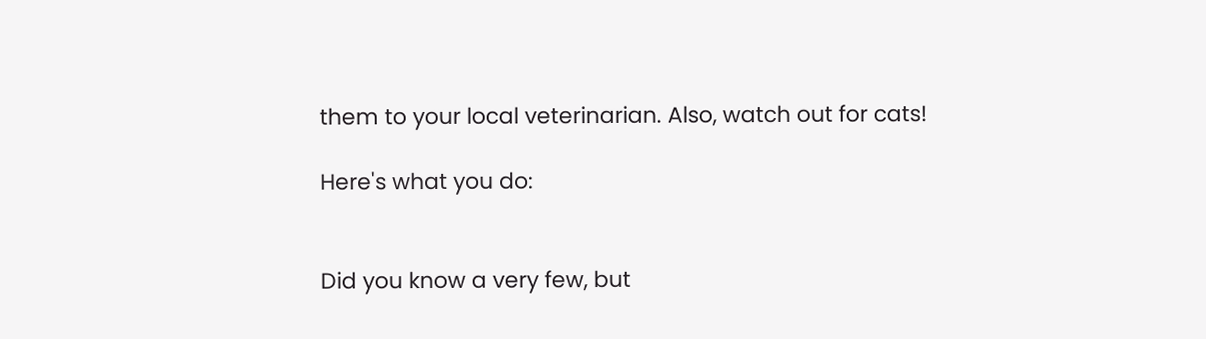them to your local veterinarian. Also, watch out for cats!

Here's what you do:


Did you know a very few, but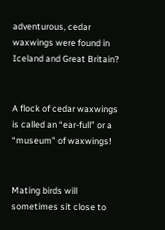adventurous, cedar waxwings were found in Iceland and Great Britain?


A flock of cedar waxwings is called an “ear-full” or a “museum” of waxwings!


Mating birds will sometimes sit close to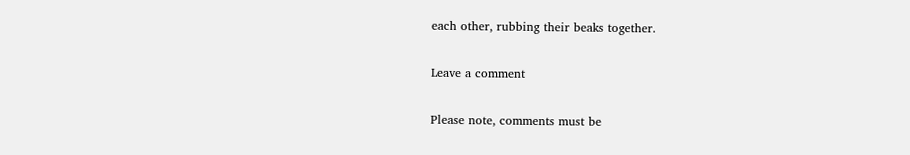each other, rubbing their beaks together.

Leave a comment

Please note, comments must be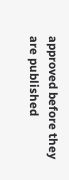approved before they are published